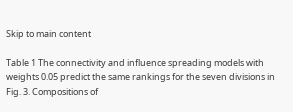Skip to main content

Table 1 The connectivity and influence spreading models with weights 0.05 predict the same rankings for the seven divisions in Fig. 3. Compositions of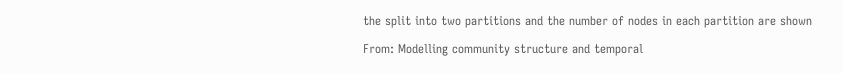the split into two partitions and the number of nodes in each partition are shown

From: Modelling community structure and temporal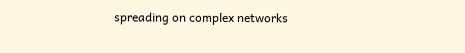spreading on complex networks